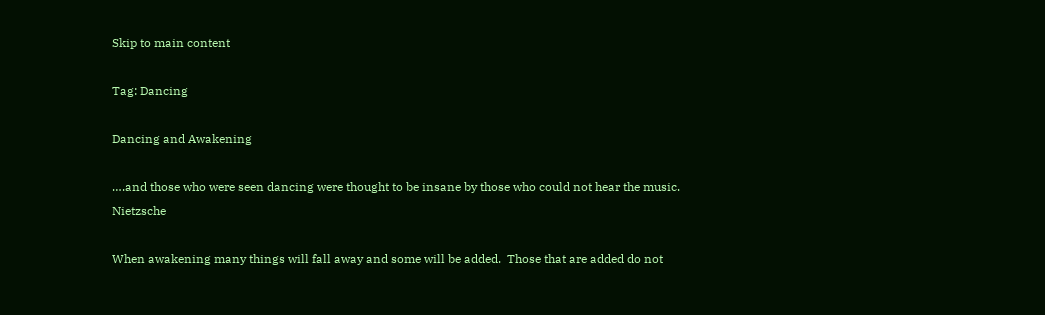Skip to main content

Tag: Dancing

Dancing and Awakening

….and those who were seen dancing were thought to be insane by those who could not hear the music.  Nietzsche

When awakening many things will fall away and some will be added.  Those that are added do not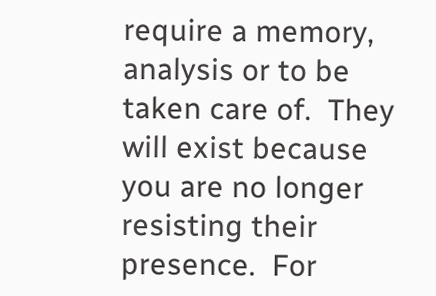require a memory, analysis or to be taken care of.  They will exist because you are no longer resisting their presence.  For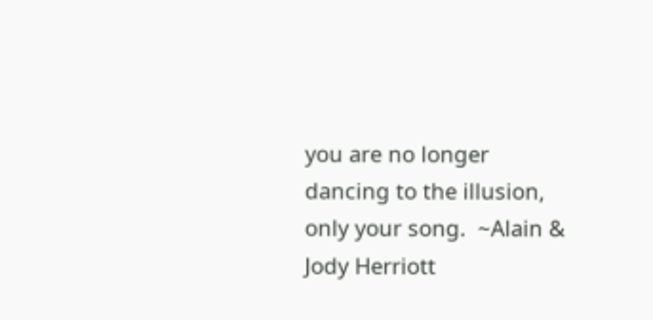you are no longer dancing to the illusion, only your song.  ~Alain & Jody Herriott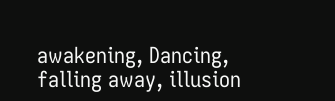awakening, Dancing, falling away, illusion